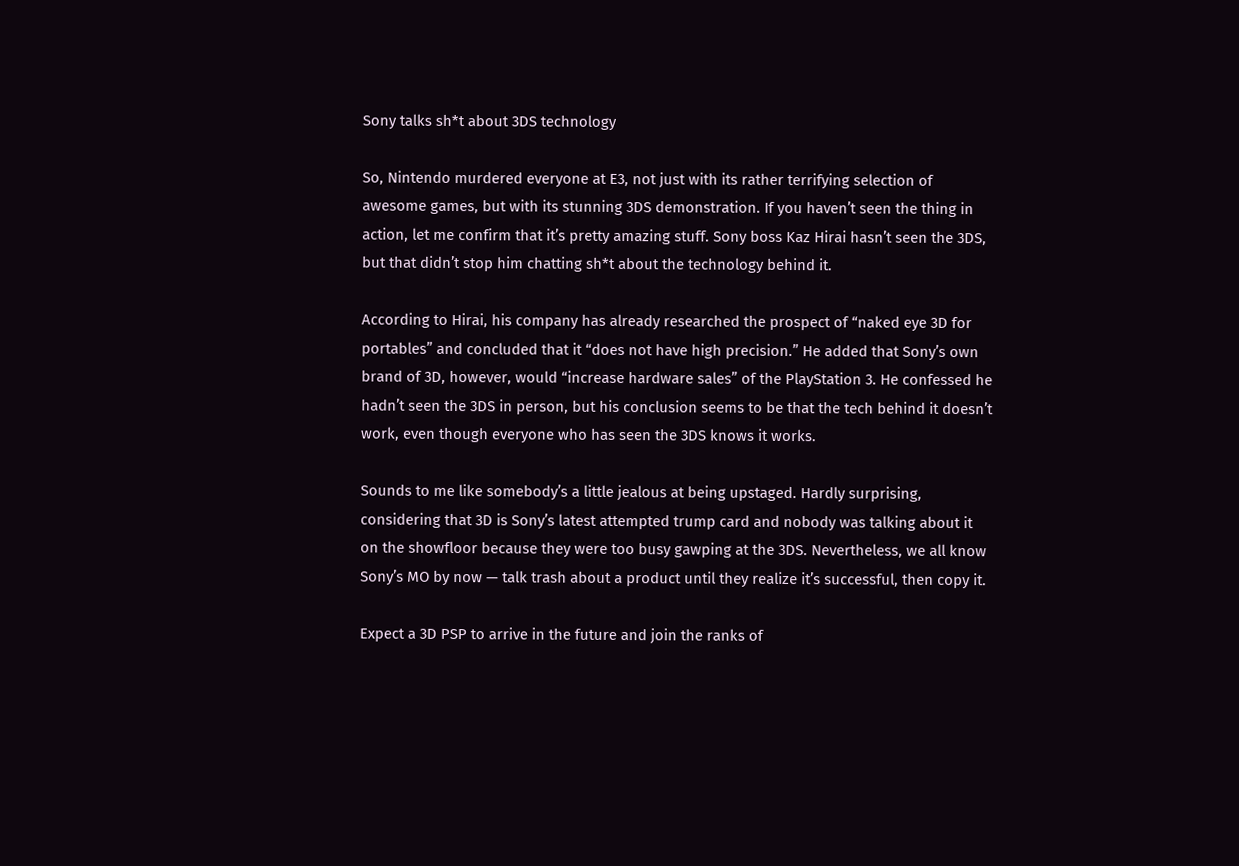Sony talks sh*t about 3DS technology

So, Nintendo murdered everyone at E3, not just with its rather terrifying selection of awesome games, but with its stunning 3DS demonstration. If you haven’t seen the thing in action, let me confirm that it’s pretty amazing stuff. Sony boss Kaz Hirai hasn’t seen the 3DS, but that didn’t stop him chatting sh*t about the technology behind it.

According to Hirai, his company has already researched the prospect of “naked eye 3D for portables” and concluded that it “does not have high precision.” He added that Sony’s own brand of 3D, however, would “increase hardware sales” of the PlayStation 3. He confessed he hadn’t seen the 3DS in person, but his conclusion seems to be that the tech behind it doesn’t work, even though everyone who has seen the 3DS knows it works.

Sounds to me like somebody’s a little jealous at being upstaged. Hardly surprising, considering that 3D is Sony’s latest attempted trump card and nobody was talking about it on the showfloor because they were too busy gawping at the 3DS. Nevertheless, we all know Sony’s MO by now — talk trash about a product until they realize it’s successful, then copy it.

Expect a 3D PSP to arrive in the future and join the ranks of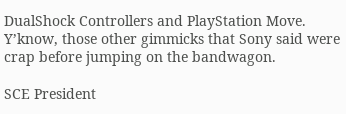DualShock Controllers and PlayStation Move. Y’know, those other gimmicks that Sony said were crap before jumping on the bandwagon.

SCE President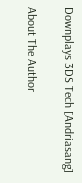Downplays 3DS Tech [Andriasang]

About The Author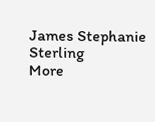James Stephanie Sterling
More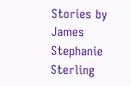Stories by James Stephanie Sterling